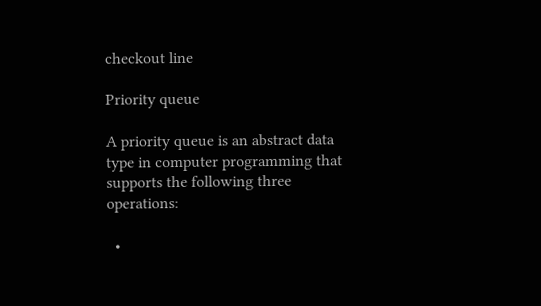checkout line

Priority queue

A priority queue is an abstract data type in computer programming that supports the following three operations:

  •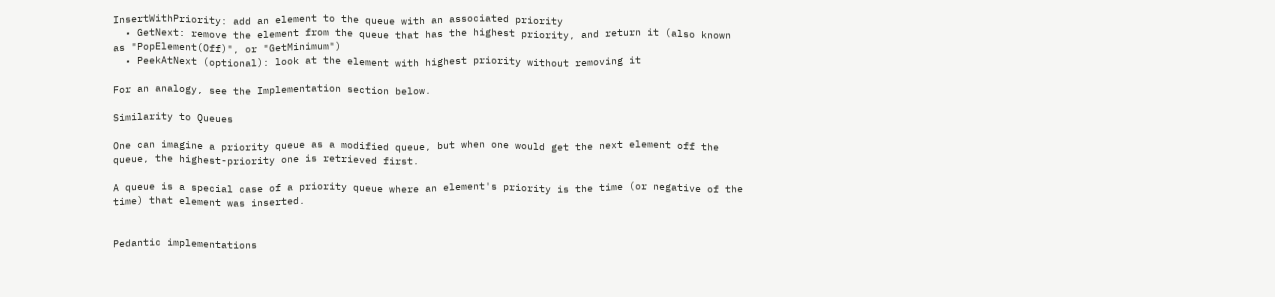InsertWithPriority: add an element to the queue with an associated priority
  • GetNext: remove the element from the queue that has the highest priority, and return it (also known as "PopElement(Off)", or "GetMinimum")
  • PeekAtNext (optional): look at the element with highest priority without removing it

For an analogy, see the Implementation section below.

Similarity to Queues

One can imagine a priority queue as a modified queue, but when one would get the next element off the queue, the highest-priority one is retrieved first.

A queue is a special case of a priority queue where an element's priority is the time (or negative of the time) that element was inserted.


Pedantic implementations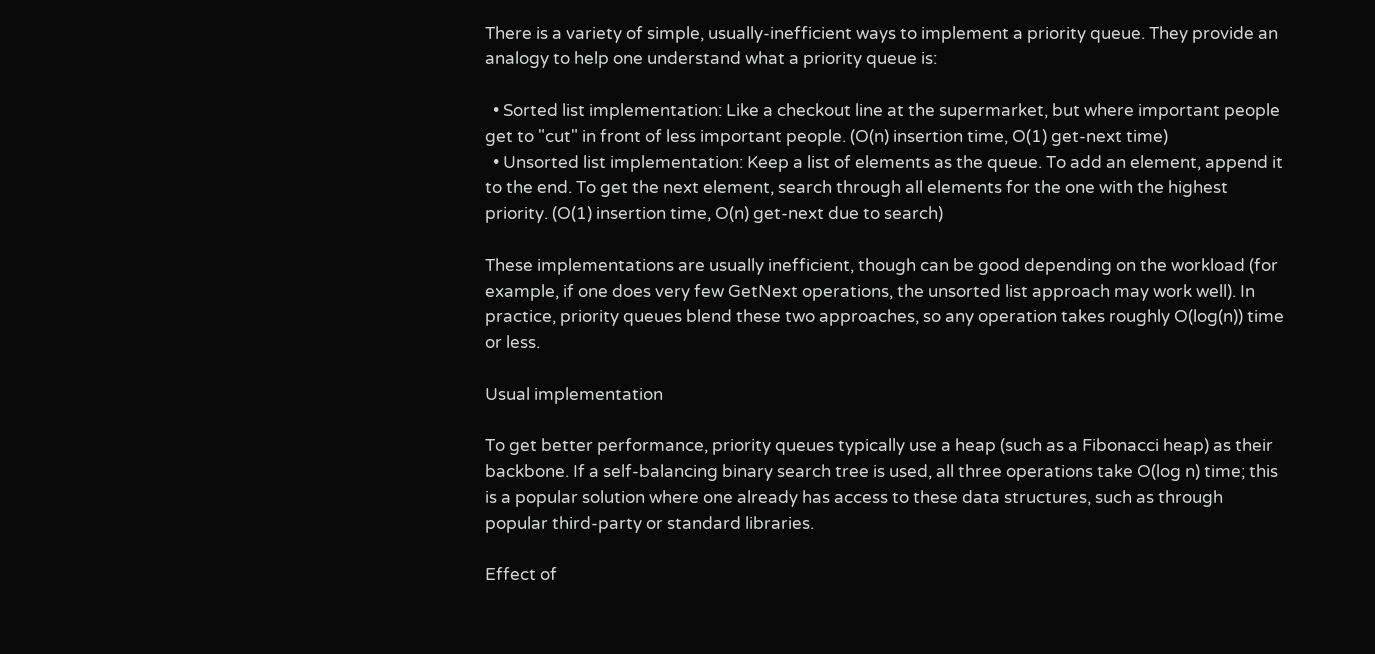There is a variety of simple, usually-inefficient ways to implement a priority queue. They provide an analogy to help one understand what a priority queue is:

  • Sorted list implementation: Like a checkout line at the supermarket, but where important people get to "cut" in front of less important people. (O(n) insertion time, O(1) get-next time)
  • Unsorted list implementation: Keep a list of elements as the queue. To add an element, append it to the end. To get the next element, search through all elements for the one with the highest priority. (O(1) insertion time, O(n) get-next due to search)

These implementations are usually inefficient, though can be good depending on the workload (for example, if one does very few GetNext operations, the unsorted list approach may work well). In practice, priority queues blend these two approaches, so any operation takes roughly O(log(n)) time or less.

Usual implementation

To get better performance, priority queues typically use a heap (such as a Fibonacci heap) as their backbone. If a self-balancing binary search tree is used, all three operations take O(log n) time; this is a popular solution where one already has access to these data structures, such as through popular third-party or standard libraries.

Effect of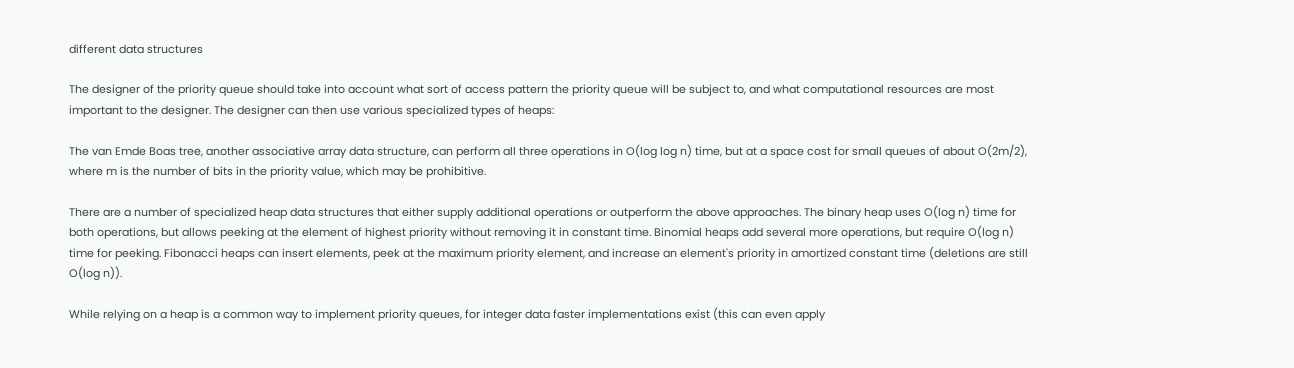different data structures

The designer of the priority queue should take into account what sort of access pattern the priority queue will be subject to, and what computational resources are most important to the designer. The designer can then use various specialized types of heaps:

The van Emde Boas tree, another associative array data structure, can perform all three operations in O(log log n) time, but at a space cost for small queues of about O(2m/2), where m is the number of bits in the priority value, which may be prohibitive.

There are a number of specialized heap data structures that either supply additional operations or outperform the above approaches. The binary heap uses O(log n) time for both operations, but allows peeking at the element of highest priority without removing it in constant time. Binomial heaps add several more operations, but require O(log n) time for peeking. Fibonacci heaps can insert elements, peek at the maximum priority element, and increase an element's priority in amortized constant time (deletions are still O(log n)).

While relying on a heap is a common way to implement priority queues, for integer data faster implementations exist (this can even apply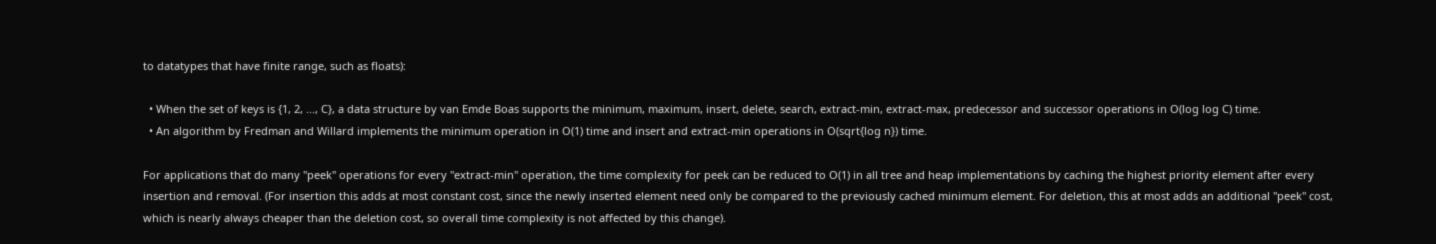to datatypes that have finite range, such as floats):

  • When the set of keys is {1, 2, ..., C}, a data structure by van Emde Boas supports the minimum, maximum, insert, delete, search, extract-min, extract-max, predecessor and successor operations in O(log log C) time.
  • An algorithm by Fredman and Willard implements the minimum operation in O(1) time and insert and extract-min operations in O(sqrt{log n}) time.

For applications that do many "peek" operations for every "extract-min" operation, the time complexity for peek can be reduced to O(1) in all tree and heap implementations by caching the highest priority element after every insertion and removal. (For insertion this adds at most constant cost, since the newly inserted element need only be compared to the previously cached minimum element. For deletion, this at most adds an additional "peek" cost, which is nearly always cheaper than the deletion cost, so overall time complexity is not affected by this change).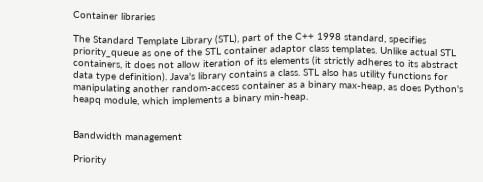Container libraries

The Standard Template Library (STL), part of the C++ 1998 standard, specifies priority_queue as one of the STL container adaptor class templates. Unlike actual STL containers, it does not allow iteration of its elements (it strictly adheres to its abstract data type definition). Java's library contains a class. STL also has utility functions for manipulating another random-access container as a binary max-heap, as does Python's heapq module, which implements a binary min-heap.


Bandwidth management

Priority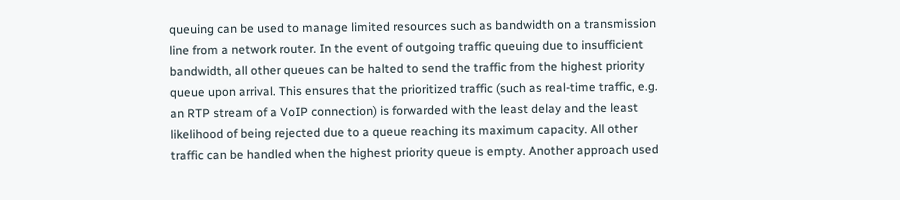queuing can be used to manage limited resources such as bandwidth on a transmission line from a network router. In the event of outgoing traffic queuing due to insufficient bandwidth, all other queues can be halted to send the traffic from the highest priority queue upon arrival. This ensures that the prioritized traffic (such as real-time traffic, e.g. an RTP stream of a VoIP connection) is forwarded with the least delay and the least likelihood of being rejected due to a queue reaching its maximum capacity. All other traffic can be handled when the highest priority queue is empty. Another approach used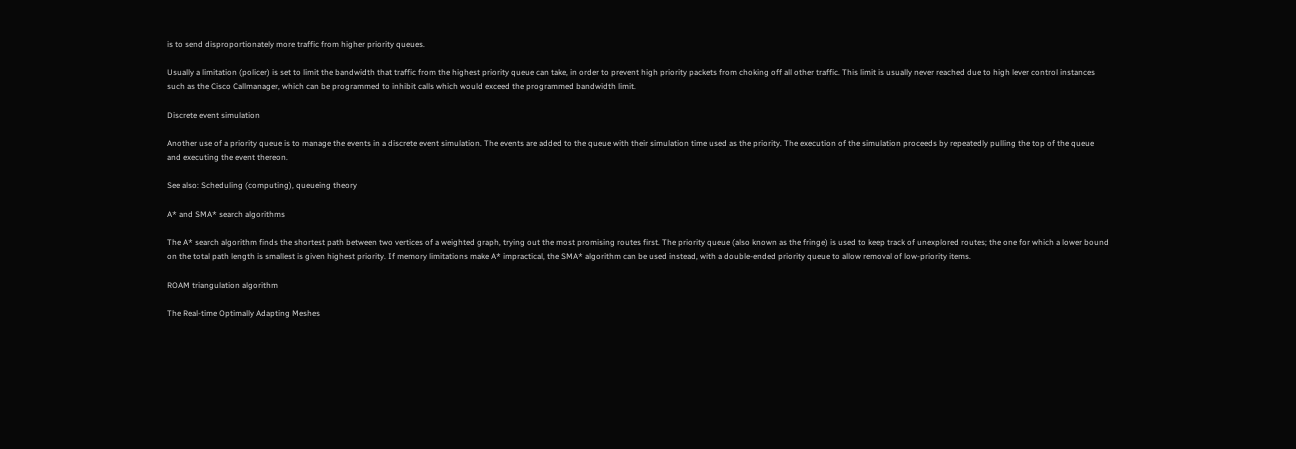is to send disproportionately more traffic from higher priority queues.

Usually a limitation (policer) is set to limit the bandwidth that traffic from the highest priority queue can take, in order to prevent high priority packets from choking off all other traffic. This limit is usually never reached due to high lever control instances such as the Cisco Callmanager, which can be programmed to inhibit calls which would exceed the programmed bandwidth limit.

Discrete event simulation

Another use of a priority queue is to manage the events in a discrete event simulation. The events are added to the queue with their simulation time used as the priority. The execution of the simulation proceeds by repeatedly pulling the top of the queue and executing the event thereon.

See also: Scheduling (computing), queueing theory

A* and SMA* search algorithms

The A* search algorithm finds the shortest path between two vertices of a weighted graph, trying out the most promising routes first. The priority queue (also known as the fringe) is used to keep track of unexplored routes; the one for which a lower bound on the total path length is smallest is given highest priority. If memory limitations make A* impractical, the SMA* algorithm can be used instead, with a double-ended priority queue to allow removal of low-priority items.

ROAM triangulation algorithm

The Real-time Optimally Adapting Meshes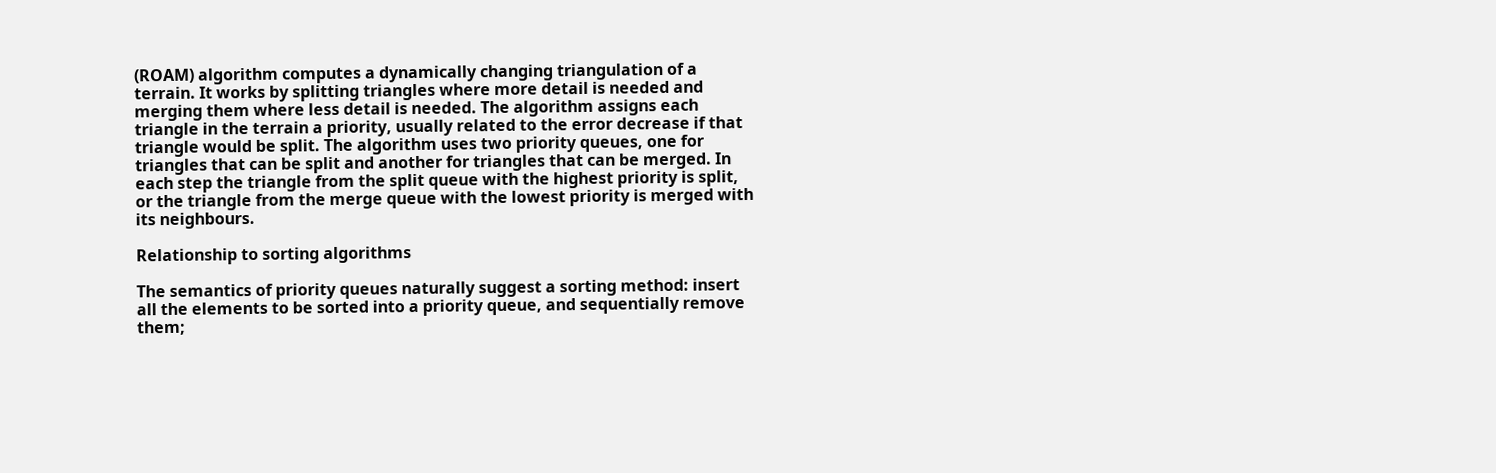(ROAM) algorithm computes a dynamically changing triangulation of a terrain. It works by splitting triangles where more detail is needed and merging them where less detail is needed. The algorithm assigns each triangle in the terrain a priority, usually related to the error decrease if that triangle would be split. The algorithm uses two priority queues, one for triangles that can be split and another for triangles that can be merged. In each step the triangle from the split queue with the highest priority is split, or the triangle from the merge queue with the lowest priority is merged with its neighbours.

Relationship to sorting algorithms

The semantics of priority queues naturally suggest a sorting method: insert all the elements to be sorted into a priority queue, and sequentially remove them;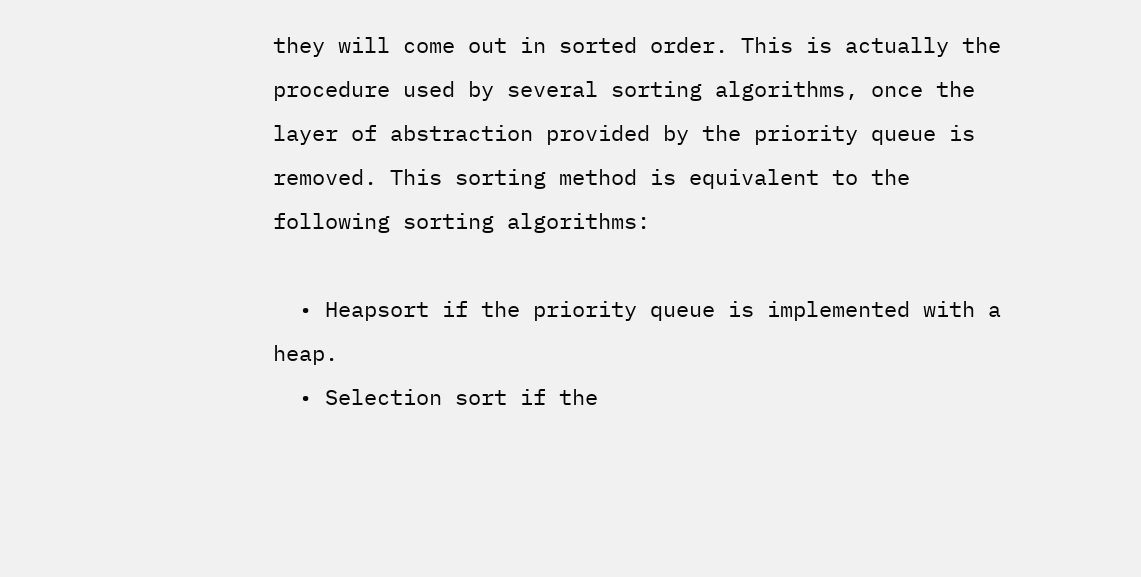they will come out in sorted order. This is actually the procedure used by several sorting algorithms, once the layer of abstraction provided by the priority queue is removed. This sorting method is equivalent to the following sorting algorithms:

  • Heapsort if the priority queue is implemented with a heap.
  • Selection sort if the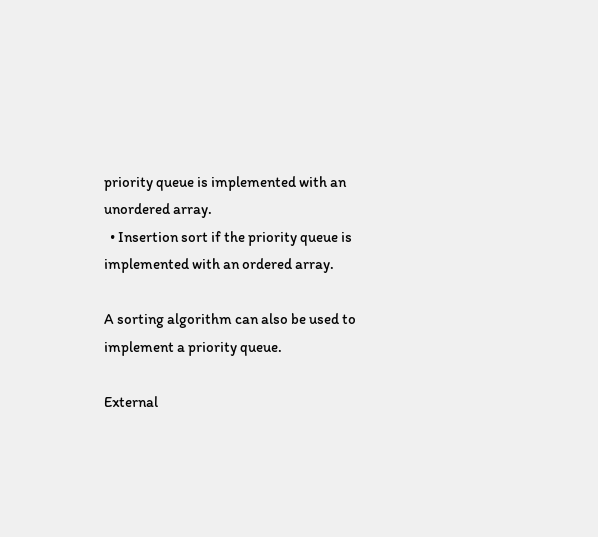priority queue is implemented with an unordered array.
  • Insertion sort if the priority queue is implemented with an ordered array.

A sorting algorithm can also be used to implement a priority queue.

External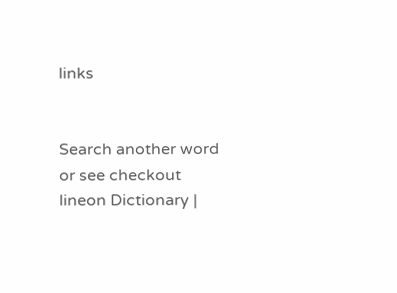links


Search another word or see checkout lineon Dictionary |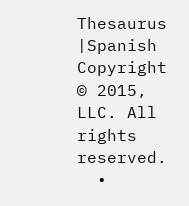Thesaurus |Spanish
Copyright © 2015, LLC. All rights reserved.
  •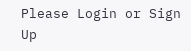Please Login or Sign Up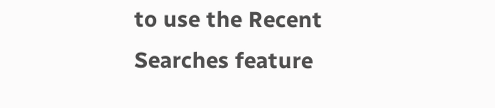to use the Recent Searches feature